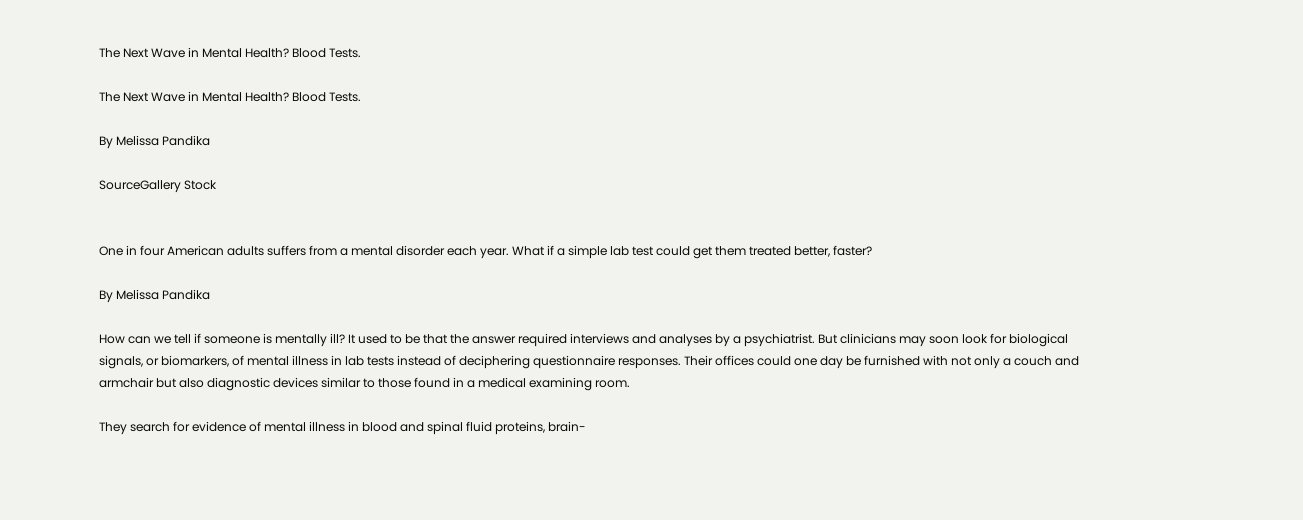The Next Wave in Mental Health? Blood Tests.

The Next Wave in Mental Health? Blood Tests.

By Melissa Pandika

SourceGallery Stock


One in four American adults suffers from a mental disorder each year. What if a simple lab test could get them treated better, faster?

By Melissa Pandika

How can we tell if someone is mentally ill? It used to be that the answer required interviews and analyses by a psychiatrist. But clinicians may soon look for biological signals, or biomarkers, of mental illness in lab tests instead of deciphering questionnaire responses. Their offices could one day be furnished with not only a couch and armchair but also diagnostic devices similar to those found in a medical examining room.

They search for evidence of mental illness in blood and spinal fluid proteins, brain-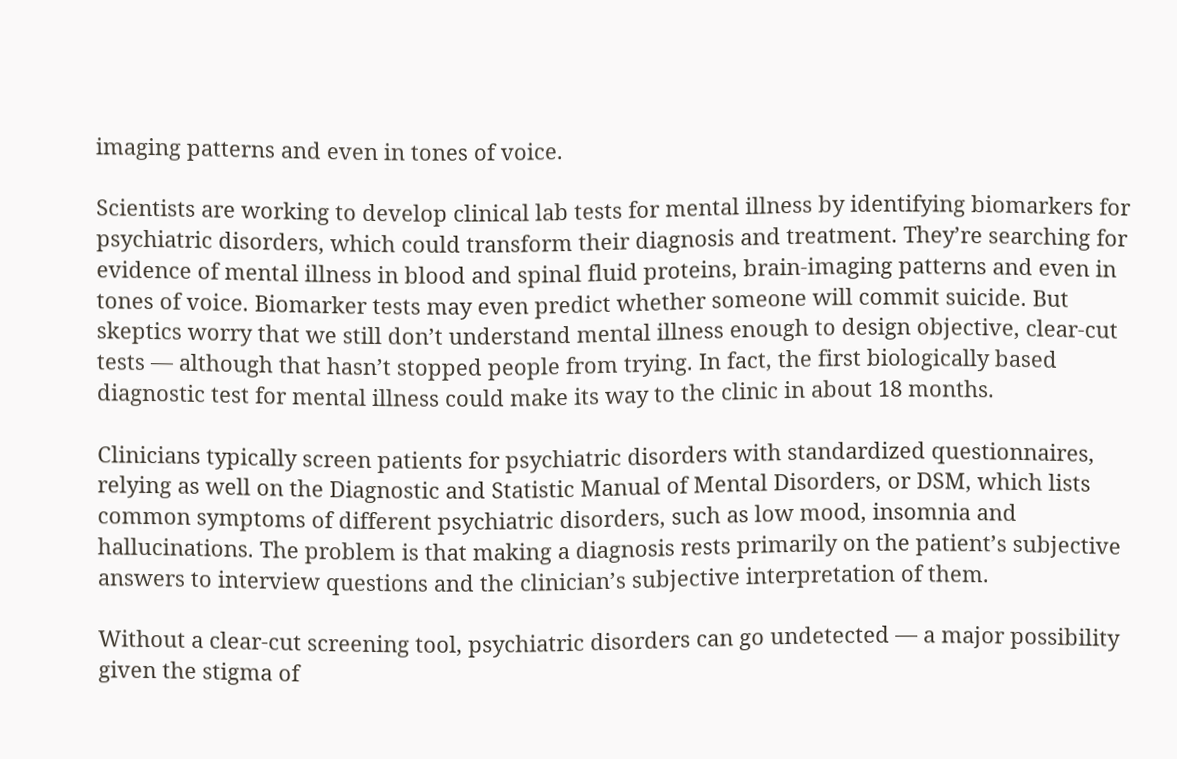imaging patterns and even in tones of voice.

Scientists are working to develop clinical lab tests for mental illness by identifying biomarkers for psychiatric disorders, which could transform their diagnosis and treatment. They’re searching for evidence of mental illness in blood and spinal fluid proteins, brain-imaging patterns and even in tones of voice. Biomarker tests may even predict whether someone will commit suicide. But skeptics worry that we still don’t understand mental illness enough to design objective, clear-cut tests — although that hasn’t stopped people from trying. In fact, the first biologically based diagnostic test for mental illness could make its way to the clinic in about 18 months.

Clinicians typically screen patients for psychiatric disorders with standardized questionnaires, relying as well on the Diagnostic and Statistic Manual of Mental Disorders, or DSM, which lists common symptoms of different psychiatric disorders, such as low mood, insomnia and hallucinations. The problem is that making a diagnosis rests primarily on the patient’s subjective answers to interview questions and the clinician’s subjective interpretation of them.

Without a clear-cut screening tool, psychiatric disorders can go undetected — a major possibility given the stigma of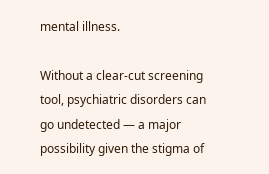mental illness.

Without a clear-cut screening tool, psychiatric disorders can go undetected — a major possibility given the stigma of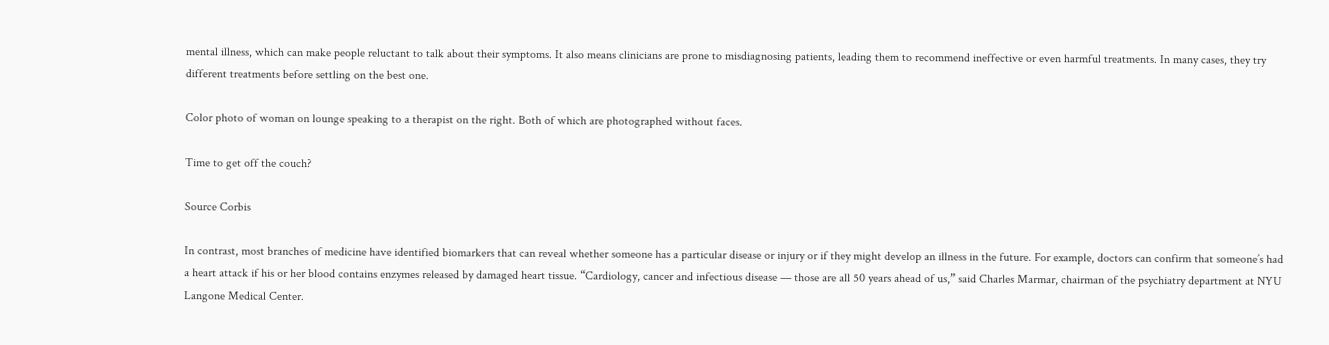mental illness, which can make people reluctant to talk about their symptoms. It also means clinicians are prone to misdiagnosing patients, leading them to recommend ineffective or even harmful treatments. In many cases, they try different treatments before settling on the best one.

Color photo of woman on lounge speaking to a therapist on the right. Both of which are photographed without faces.

Time to get off the couch?

Source Corbis

In contrast, most branches of medicine have identified biomarkers that can reveal whether someone has a particular disease or injury or if they might develop an illness in the future. For example, doctors can confirm that someone’s had a heart attack if his or her blood contains enzymes released by damaged heart tissue. “Cardiology, cancer and infectious disease — those are all 50 years ahead of us,” said Charles Marmar, chairman of the psychiatry department at NYU Langone Medical Center.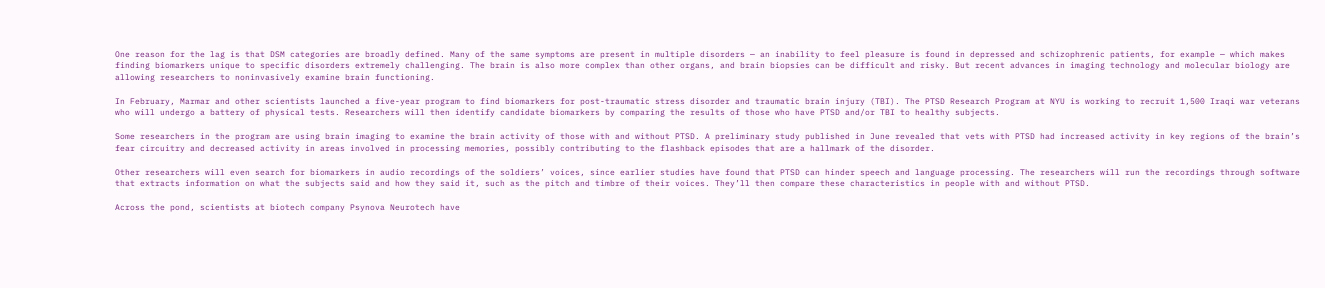One reason for the lag is that DSM categories are broadly defined. Many of the same symptoms are present in multiple disorders — an inability to feel pleasure is found in depressed and schizophrenic patients, for example — which makes finding biomarkers unique to specific disorders extremely challenging. The brain is also more complex than other organs, and brain biopsies can be difficult and risky. But recent advances in imaging technology and molecular biology are allowing researchers to noninvasively examine brain functioning.

In February, Marmar and other scientists launched a five-year program to find biomarkers for post-traumatic stress disorder and traumatic brain injury (TBI). The PTSD Research Program at NYU is working to recruit 1,500 Iraqi war veterans who will undergo a battery of physical tests. Researchers will then identify candidate biomarkers by comparing the results of those who have PTSD and/or TBI to healthy subjects.

Some researchers in the program are using brain imaging to examine the brain activity of those with and without PTSD. A preliminary study published in June revealed that vets with PTSD had increased activity in key regions of the brain’s fear circuitry and decreased activity in areas involved in processing memories, possibly contributing to the flashback episodes that are a hallmark of the disorder.

Other researchers will even search for biomarkers in audio recordings of the soldiers’ voices, since earlier studies have found that PTSD can hinder speech and language processing. The researchers will run the recordings through software that extracts information on what the subjects said and how they said it, such as the pitch and timbre of their voices. They’ll then compare these characteristics in people with and without PTSD.

Across the pond, scientists at biotech company Psynova Neurotech have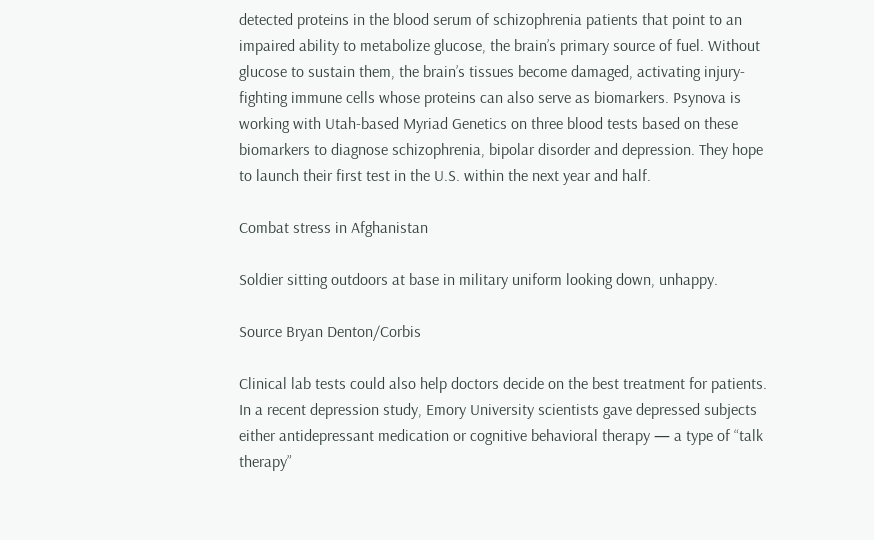detected proteins in the blood serum of schizophrenia patients that point to an impaired ability to metabolize glucose, the brain’s primary source of fuel. Without glucose to sustain them, the brain’s tissues become damaged, activating injury-fighting immune cells whose proteins can also serve as biomarkers. Psynova is working with Utah-based Myriad Genetics on three blood tests based on these biomarkers to diagnose schizophrenia, bipolar disorder and depression. They hope to launch their first test in the U.S. within the next year and half.

Combat stress in Afghanistan

Soldier sitting outdoors at base in military uniform looking down, unhappy.

Source Bryan Denton/Corbis

Clinical lab tests could also help doctors decide on the best treatment for patients. In a recent depression study, Emory University scientists gave depressed subjects either antidepressant medication or cognitive behavioral therapy — a type of “talk therapy”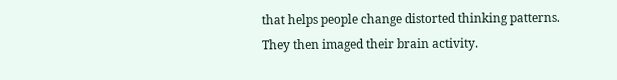that helps people change distorted thinking patterns. They then imaged their brain activity.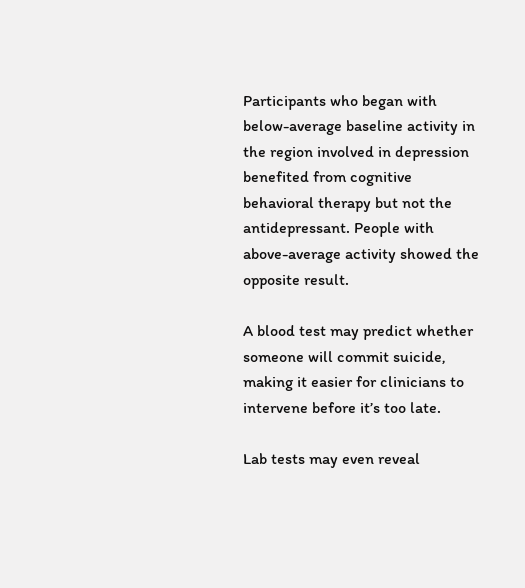Participants who began with below-average baseline activity in the region involved in depression benefited from cognitive behavioral therapy but not the antidepressant. People with above-average activity showed the opposite result.

A blood test may predict whether someone will commit suicide, making it easier for clinicians to intervene before it’s too late.

Lab tests may even reveal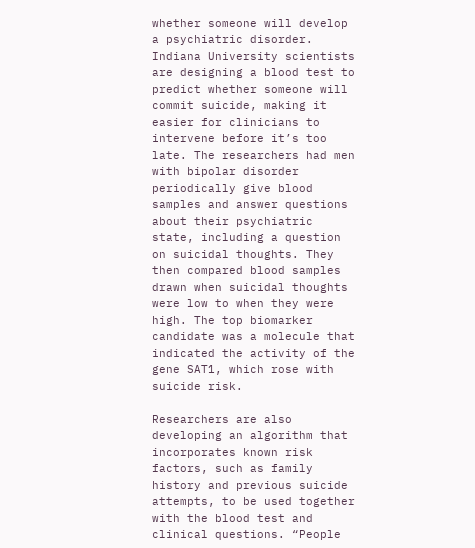whether someone will develop a psychiatric disorder. Indiana University scientists are designing a blood test to predict whether someone will commit suicide, making it easier for clinicians to intervene before it’s too late. The researchers had men with bipolar disorder periodically give blood samples and answer questions about their psychiatric state, including a question on suicidal thoughts. They then compared blood samples drawn when suicidal thoughts were low to when they were high. The top biomarker candidate was a molecule that indicated the activity of the gene SAT1, which rose with suicide risk.

Researchers are also developing an algorithm that incorporates known risk factors, such as family history and previous suicide attempts, to be used together with the blood test and clinical questions. “People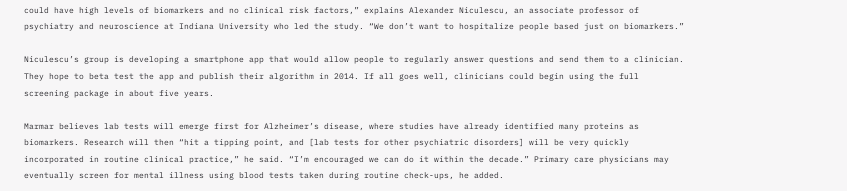could have high levels of biomarkers and no clinical risk factors,” explains Alexander Niculescu, an associate professor of psychiatry and neuroscience at Indiana University who led the study. “We don’t want to hospitalize people based just on biomarkers.”

Niculescu’s group is developing a smartphone app that would allow people to regularly answer questions and send them to a clinician. They hope to beta test the app and publish their algorithm in 2014. If all goes well, clinicians could begin using the full screening package in about five years.

Marmar believes lab tests will emerge first for Alzheimer’s disease, where studies have already identified many proteins as biomarkers. Research will then “hit a tipping point, and [lab tests for other psychiatric disorders] will be very quickly incorporated in routine clinical practice,” he said. “I’m encouraged we can do it within the decade.” Primary care physicians may eventually screen for mental illness using blood tests taken during routine check-ups, he added.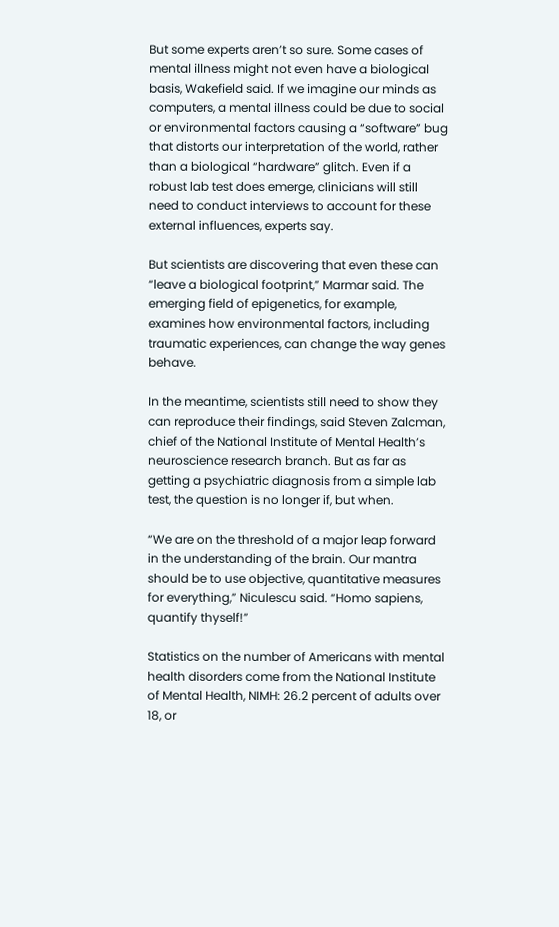But some experts aren’t so sure. Some cases of mental illness might not even have a biological basis, Wakefield said. If we imagine our minds as computers, a mental illness could be due to social or environmental factors causing a “software” bug that distorts our interpretation of the world, rather than a biological “hardware” glitch. Even if a robust lab test does emerge, clinicians will still need to conduct interviews to account for these external influences, experts say.

But scientists are discovering that even these can “leave a biological footprint,” Marmar said. The emerging field of epigenetics, for example, examines how environmental factors, including traumatic experiences, can change the way genes behave.

In the meantime, scientists still need to show they can reproduce their findings, said Steven Zalcman, chief of the National Institute of Mental Health’s neuroscience research branch. But as far as getting a psychiatric diagnosis from a simple lab test, the question is no longer if, but when.

“We are on the threshold of a major leap forward in the understanding of the brain. Our mantra should be to use objective, quantitative measures for everything,” Niculescu said. “Homo sapiens, quantify thyself!”

Statistics on the number of Americans with mental health disorders come from the National Institute of Mental Health, NIMH: 26.2 percent of adults over 18, or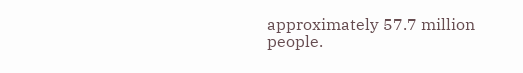approximately 57.7 million people.